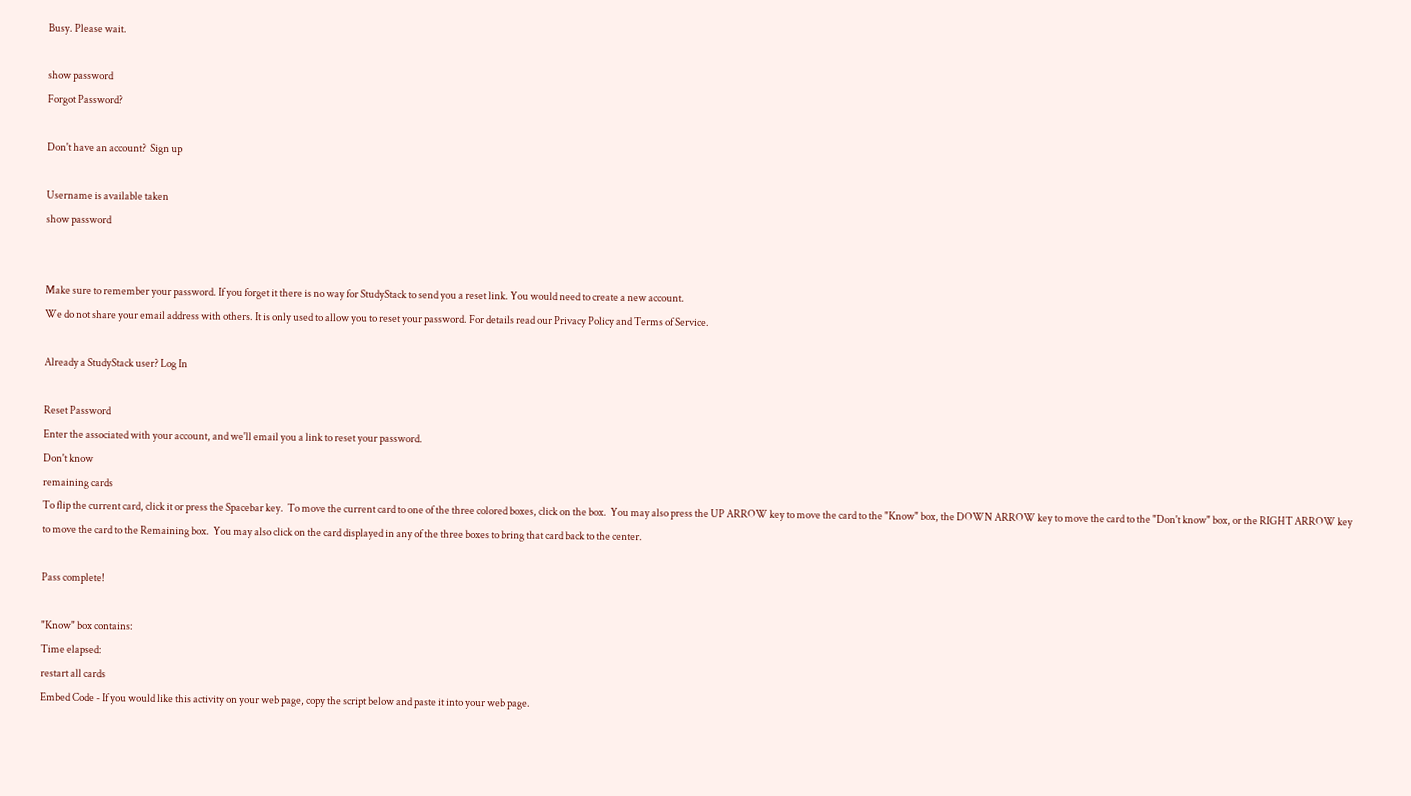Busy. Please wait.

show password
Forgot Password?

Don't have an account?  Sign up

Username is available taken
show password


Make sure to remember your password. If you forget it there is no way for StudyStack to send you a reset link. You would need to create a new account.
We do not share your email address with others. It is only used to allow you to reset your password. For details read our Privacy Policy and Terms of Service.

Already a StudyStack user? Log In

Reset Password
Enter the associated with your account, and we'll email you a link to reset your password.
Don't know
remaining cards
To flip the current card, click it or press the Spacebar key.  To move the current card to one of the three colored boxes, click on the box.  You may also press the UP ARROW key to move the card to the "Know" box, the DOWN ARROW key to move the card to the "Don't know" box, or the RIGHT ARROW key to move the card to the Remaining box.  You may also click on the card displayed in any of the three boxes to bring that card back to the center.

Pass complete!

"Know" box contains:
Time elapsed:
restart all cards
Embed Code - If you would like this activity on your web page, copy the script below and paste it into your web page.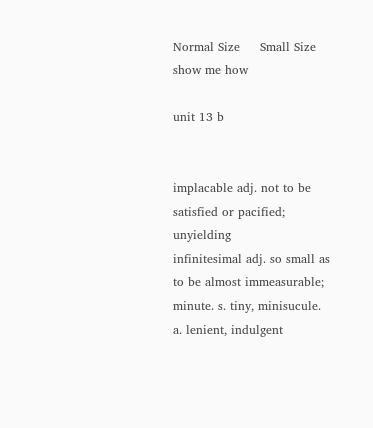Normal Size     Small Size show me how

unit 13 b


implacable adj. not to be satisfied or pacified; unyielding
infinitesimal adj. so small as to be almost immeasurable; minute. s. tiny, minisucule. a. lenient, indulgent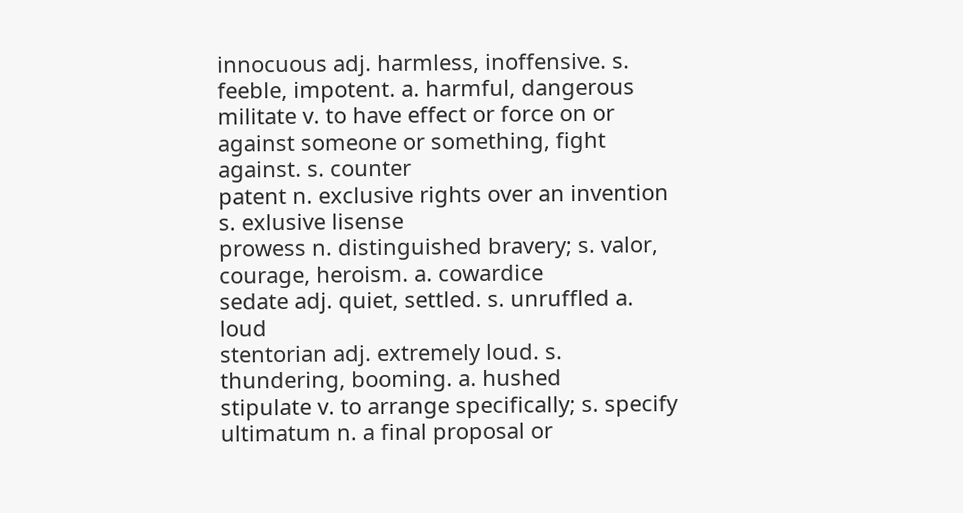innocuous adj. harmless, inoffensive. s. feeble, impotent. a. harmful, dangerous
militate v. to have effect or force on or against someone or something, fight against. s. counter
patent n. exclusive rights over an invention s. exlusive lisense
prowess n. distinguished bravery; s. valor, courage, heroism. a. cowardice
sedate adj. quiet, settled. s. unruffled a. loud
stentorian adj. extremely loud. s. thundering, booming. a. hushed
stipulate v. to arrange specifically; s. specify
ultimatum n. a final proposal or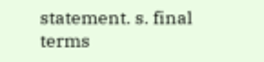statement. s. final terms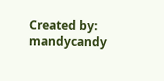Created by: mandycandy